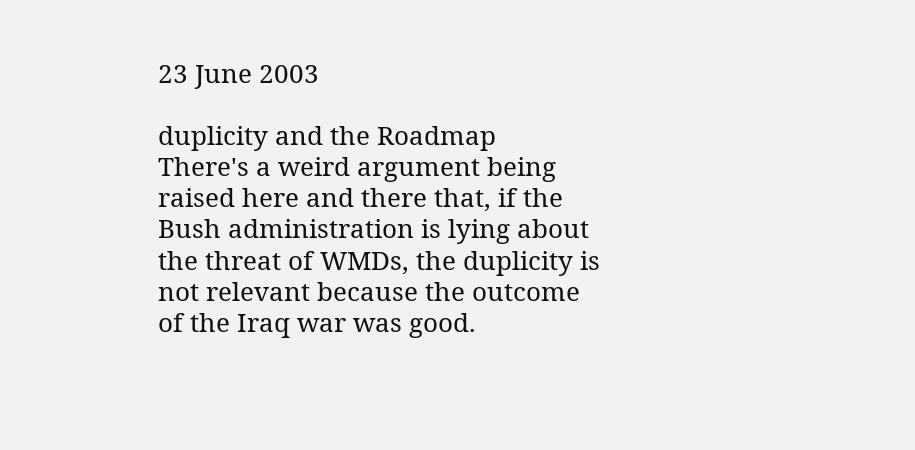23 June 2003

duplicity and the Roadmap
There's a weird argument being raised here and there that, if the Bush administration is lying about the threat of WMDs, the duplicity is not relevant because the outcome of the Iraq war was good.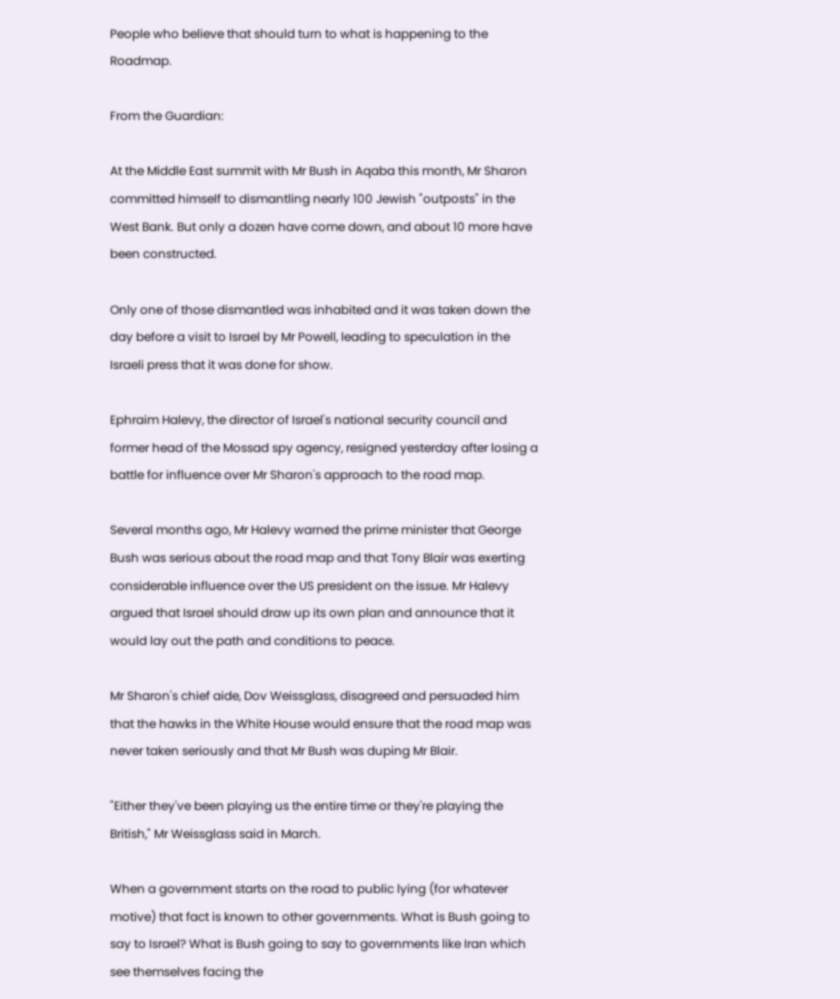People who believe that should turn to what is happening to the Roadmap.

From the Guardian:

At the Middle East summit with Mr Bush in Aqaba this month, Mr Sharon committed himself to dismantling nearly 100 Jewish "outposts" in the West Bank. But only a dozen have come down, and about 10 more have been constructed.

Only one of those dismantled was inhabited and it was taken down the day before a visit to Israel by Mr Powell, leading to speculation in the Israeli press that it was done for show.

Ephraim Halevy, the director of Israel's national security council and former head of the Mossad spy agency, resigned yesterday after losing a battle for influence over Mr Sharon's approach to the road map.

Several months ago, Mr Halevy warned the prime minister that George Bush was serious about the road map and that Tony Blair was exerting considerable influence over the US president on the issue. Mr Halevy argued that Israel should draw up its own plan and announce that it would lay out the path and conditions to peace.

Mr Sharon's chief aide, Dov Weissglass, disagreed and persuaded him that the hawks in the White House would ensure that the road map was never taken seriously and that Mr Bush was duping Mr Blair.

"Either they've been playing us the entire time or they're playing the British," Mr Weissglass said in March.

When a government starts on the road to public lying (for whatever motive) that fact is known to other governments. What is Bush going to say to Israel? What is Bush going to say to governments like Iran which see themselves facing the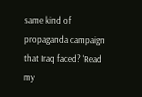same kind of propaganda campaign that Iraq faced? 'Read my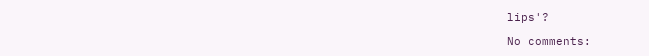lips'?

No comments: